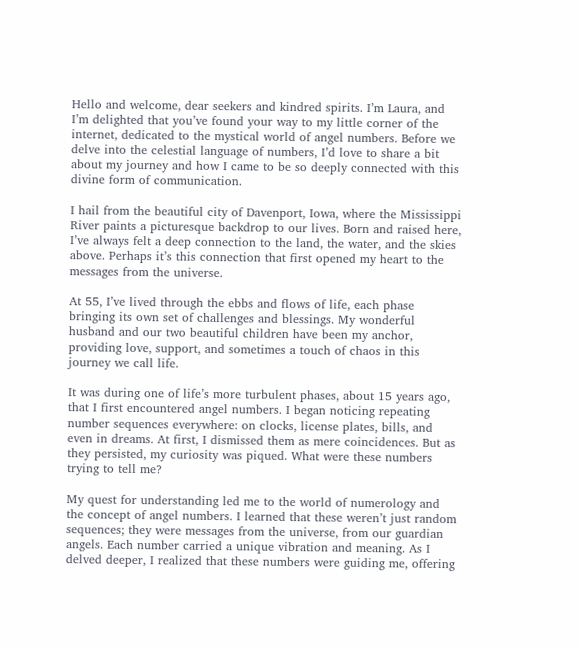Hello and welcome, dear seekers and kindred spirits. I’m Laura, and I’m delighted that you’ve found your way to my little corner of the internet, dedicated to the mystical world of angel numbers. Before we delve into the celestial language of numbers, I’d love to share a bit about my journey and how I came to be so deeply connected with this divine form of communication.

I hail from the beautiful city of Davenport, Iowa, where the Mississippi River paints a picturesque backdrop to our lives. Born and raised here, I’ve always felt a deep connection to the land, the water, and the skies above. Perhaps it’s this connection that first opened my heart to the messages from the universe.

At 55, I’ve lived through the ebbs and flows of life, each phase bringing its own set of challenges and blessings. My wonderful husband and our two beautiful children have been my anchor, providing love, support, and sometimes a touch of chaos in this journey we call life.

It was during one of life’s more turbulent phases, about 15 years ago, that I first encountered angel numbers. I began noticing repeating number sequences everywhere: on clocks, license plates, bills, and even in dreams. At first, I dismissed them as mere coincidences. But as they persisted, my curiosity was piqued. What were these numbers trying to tell me?

My quest for understanding led me to the world of numerology and the concept of angel numbers. I learned that these weren’t just random sequences; they were messages from the universe, from our guardian angels. Each number carried a unique vibration and meaning. As I delved deeper, I realized that these numbers were guiding me, offering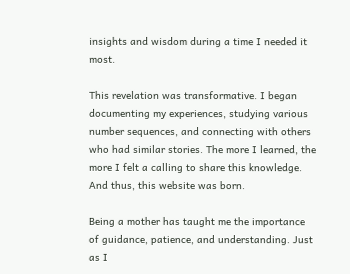insights and wisdom during a time I needed it most.

This revelation was transformative. I began documenting my experiences, studying various number sequences, and connecting with others who had similar stories. The more I learned, the more I felt a calling to share this knowledge. And thus, this website was born.

Being a mother has taught me the importance of guidance, patience, and understanding. Just as I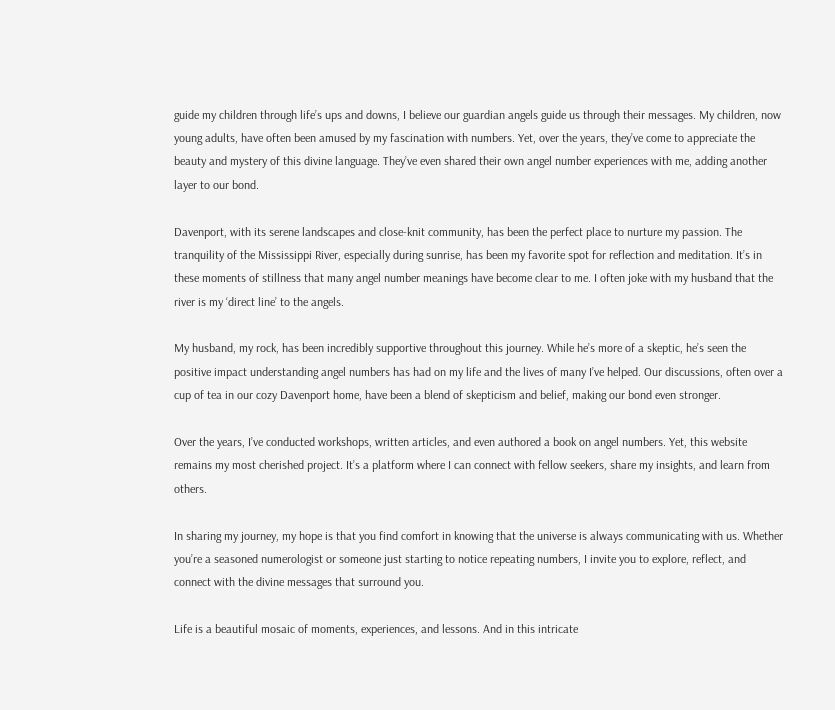guide my children through life’s ups and downs, I believe our guardian angels guide us through their messages. My children, now young adults, have often been amused by my fascination with numbers. Yet, over the years, they’ve come to appreciate the beauty and mystery of this divine language. They’ve even shared their own angel number experiences with me, adding another layer to our bond.

Davenport, with its serene landscapes and close-knit community, has been the perfect place to nurture my passion. The tranquility of the Mississippi River, especially during sunrise, has been my favorite spot for reflection and meditation. It’s in these moments of stillness that many angel number meanings have become clear to me. I often joke with my husband that the river is my ‘direct line’ to the angels.

My husband, my rock, has been incredibly supportive throughout this journey. While he’s more of a skeptic, he’s seen the positive impact understanding angel numbers has had on my life and the lives of many I’ve helped. Our discussions, often over a cup of tea in our cozy Davenport home, have been a blend of skepticism and belief, making our bond even stronger.

Over the years, I’ve conducted workshops, written articles, and even authored a book on angel numbers. Yet, this website remains my most cherished project. It’s a platform where I can connect with fellow seekers, share my insights, and learn from others.

In sharing my journey, my hope is that you find comfort in knowing that the universe is always communicating with us. Whether you’re a seasoned numerologist or someone just starting to notice repeating numbers, I invite you to explore, reflect, and connect with the divine messages that surround you.

Life is a beautiful mosaic of moments, experiences, and lessons. And in this intricate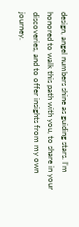design, angel numbers shine as guiding stars. I’m honored to walk this path with you, to share in your discoveries, and to offer insights from my own journey.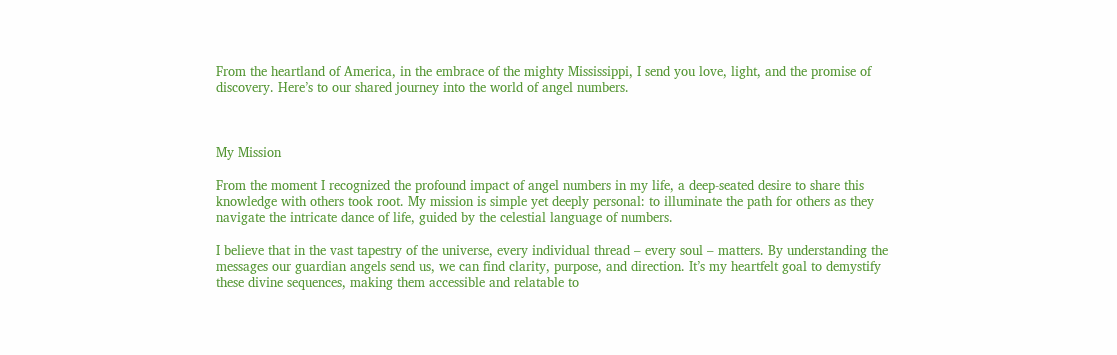From the heartland of America, in the embrace of the mighty Mississippi, I send you love, light, and the promise of discovery. Here’s to our shared journey into the world of angel numbers.



My Mission

From the moment I recognized the profound impact of angel numbers in my life, a deep-seated desire to share this knowledge with others took root. My mission is simple yet deeply personal: to illuminate the path for others as they navigate the intricate dance of life, guided by the celestial language of numbers.

I believe that in the vast tapestry of the universe, every individual thread – every soul – matters. By understanding the messages our guardian angels send us, we can find clarity, purpose, and direction. It’s my heartfelt goal to demystify these divine sequences, making them accessible and relatable to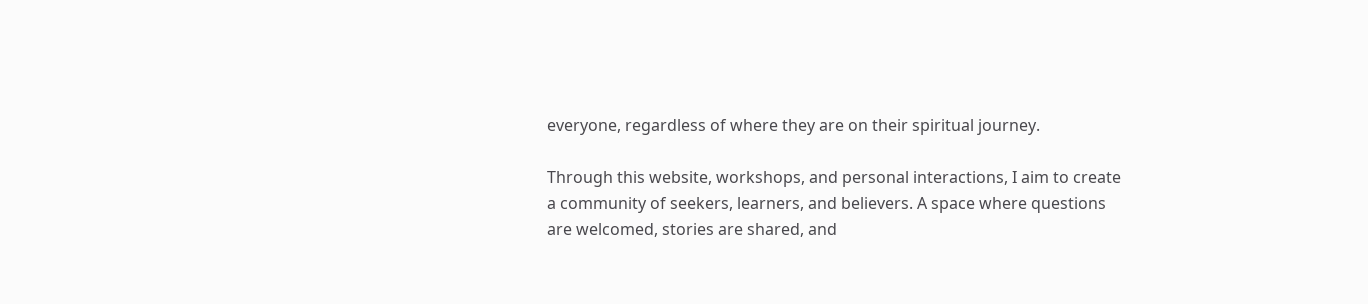everyone, regardless of where they are on their spiritual journey.

Through this website, workshops, and personal interactions, I aim to create a community of seekers, learners, and believers. A space where questions are welcomed, stories are shared, and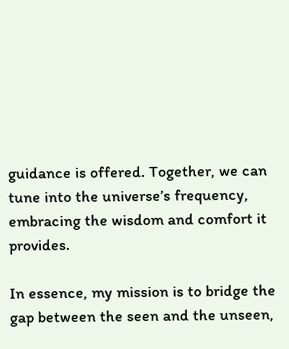guidance is offered. Together, we can tune into the universe’s frequency, embracing the wisdom and comfort it provides.

In essence, my mission is to bridge the gap between the seen and the unseen,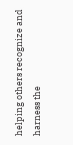helping others recognize and harness the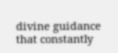divine guidance that constantly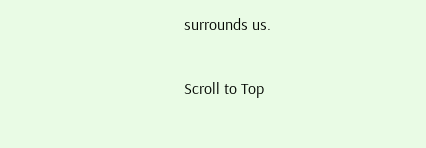surrounds us.

Scroll to Top